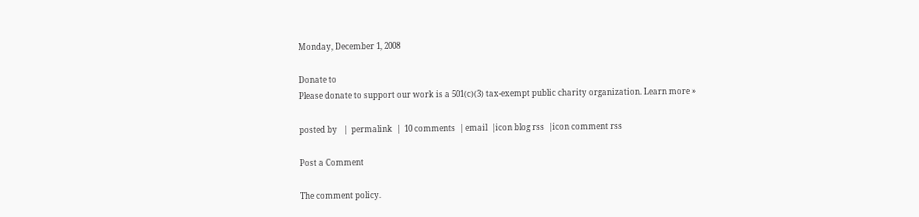Monday, December 1, 2008

Donate to
Please donate to support our work is a 501(c)(3) tax-exempt public charity organization. Learn more »

posted by   |  permalink  |  10 comments  | email  |icon blog rss  |icon comment rss

Post a Comment

The comment policy.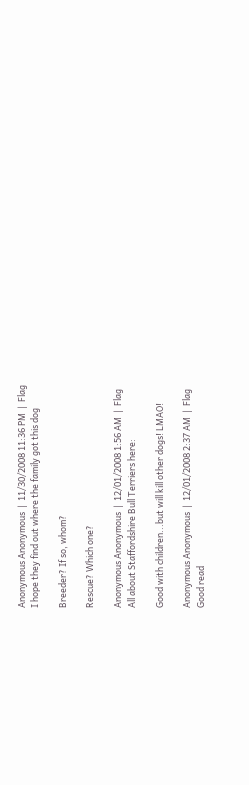Anonymous Anonymous  |  11/30/2008 11:36 PM  |  Flag
I hope they find out where the family got this dog

Breeder? If so, whom?

Rescue? Which one?

Anonymous Anonymous  |  12/01/2008 1:56 AM  |  Flag
All about Staffordshire Bull Terriers here:

Good with children...but will kill other dogs! LMAO!

Anonymous Anonymous  |  12/01/2008 2:37 AM  |  Flag
Good read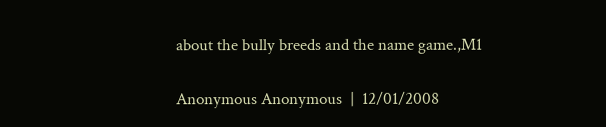about the bully breeds and the name game.,M1

Anonymous Anonymous  |  12/01/2008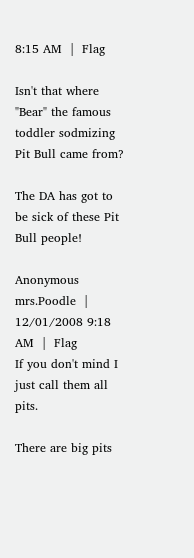8:15 AM  |  Flag

Isn't that where "Bear" the famous toddler sodmizing Pit Bull came from?

The DA has got to be sick of these Pit Bull people!

Anonymous mrs.Poodle  |  12/01/2008 9:18 AM  |  Flag
If you don't mind I just call them all pits.

There are big pits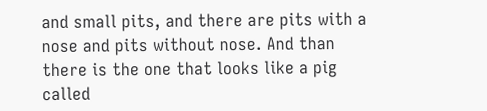and small pits, and there are pits with a nose and pits without nose. And than there is the one that looks like a pig called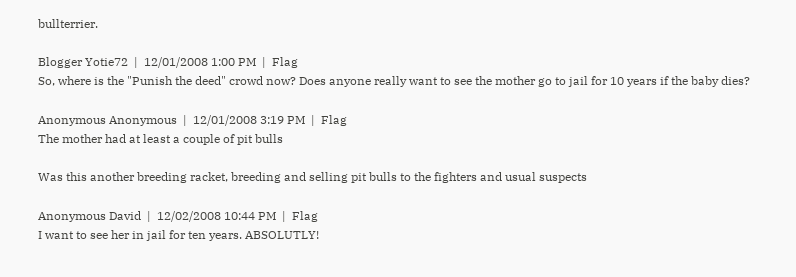bullterrier.

Blogger Yotie72  |  12/01/2008 1:00 PM  |  Flag
So, where is the "Punish the deed" crowd now? Does anyone really want to see the mother go to jail for 10 years if the baby dies?

Anonymous Anonymous  |  12/01/2008 3:19 PM  |  Flag
The mother had at least a couple of pit bulls

Was this another breeding racket, breeding and selling pit bulls to the fighters and usual suspects

Anonymous David  |  12/02/2008 10:44 PM  |  Flag
I want to see her in jail for ten years. ABSOLUTLY!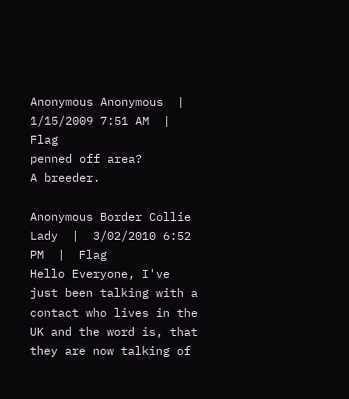Anonymous Anonymous  |  1/15/2009 7:51 AM  |  Flag
penned off area?
A breeder.

Anonymous Border Collie Lady  |  3/02/2010 6:52 PM  |  Flag
Hello Everyone, I've just been talking with a contact who lives in the UK and the word is, that they are now talking of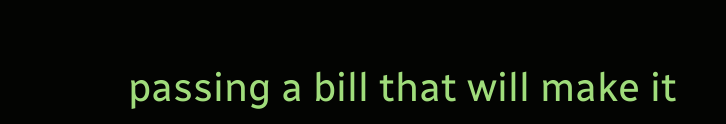passing a bill that will make it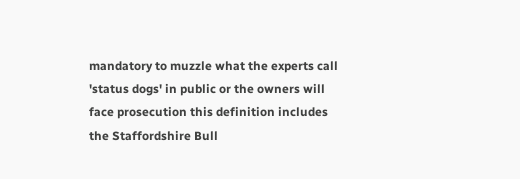mandatory to muzzle what the experts call 'status dogs' in public or the owners will face prosecution this definition includes the Staffordshire Bull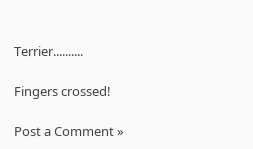Terrier..........

Fingers crossed!

Post a Comment »